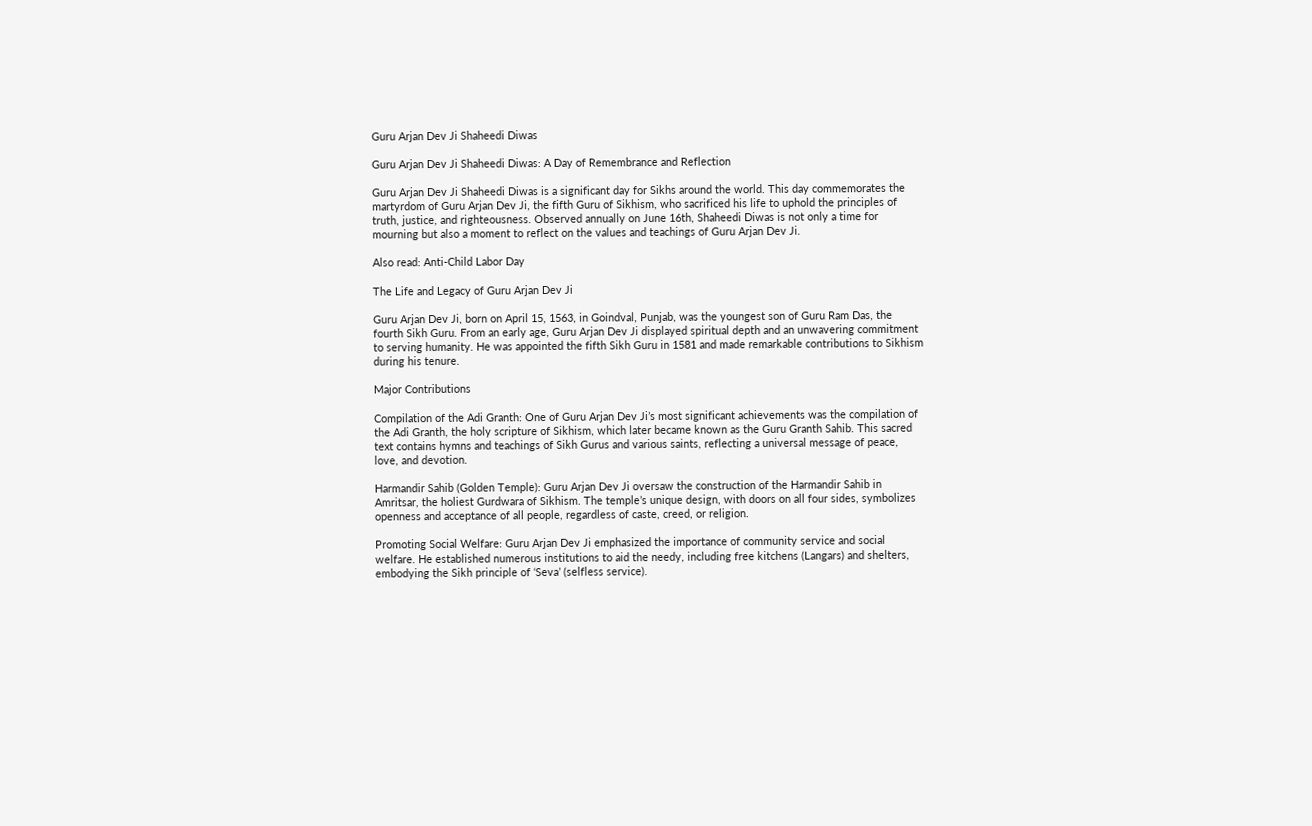Guru Arjan Dev Ji Shaheedi Diwas

Guru Arjan Dev Ji Shaheedi Diwas: A Day of Remembrance and Reflection

Guru Arjan Dev Ji Shaheedi Diwas is a significant day for Sikhs around the world. This day commemorates the martyrdom of Guru Arjan Dev Ji, the fifth Guru of Sikhism, who sacrificed his life to uphold the principles of truth, justice, and righteousness. Observed annually on June 16th, Shaheedi Diwas is not only a time for mourning but also a moment to reflect on the values and teachings of Guru Arjan Dev Ji.

Also read: Anti-Child Labor Day

The Life and Legacy of Guru Arjan Dev Ji

Guru Arjan Dev Ji, born on April 15, 1563, in Goindval, Punjab, was the youngest son of Guru Ram Das, the fourth Sikh Guru. From an early age, Guru Arjan Dev Ji displayed spiritual depth and an unwavering commitment to serving humanity. He was appointed the fifth Sikh Guru in 1581 and made remarkable contributions to Sikhism during his tenure.

Major Contributions

Compilation of the Adi Granth: One of Guru Arjan Dev Ji’s most significant achievements was the compilation of the Adi Granth, the holy scripture of Sikhism, which later became known as the Guru Granth Sahib. This sacred text contains hymns and teachings of Sikh Gurus and various saints, reflecting a universal message of peace, love, and devotion.

Harmandir Sahib (Golden Temple): Guru Arjan Dev Ji oversaw the construction of the Harmandir Sahib in Amritsar, the holiest Gurdwara of Sikhism. The temple’s unique design, with doors on all four sides, symbolizes openness and acceptance of all people, regardless of caste, creed, or religion.

Promoting Social Welfare: Guru Arjan Dev Ji emphasized the importance of community service and social welfare. He established numerous institutions to aid the needy, including free kitchens (Langars) and shelters, embodying the Sikh principle of ‘Seva’ (selfless service).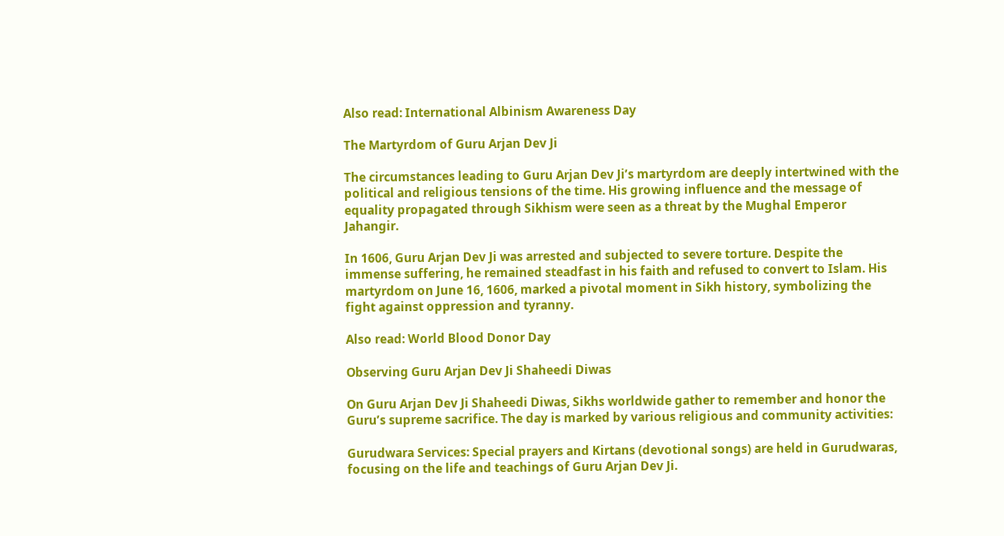Also read: International Albinism Awareness Day

The Martyrdom of Guru Arjan Dev Ji

The circumstances leading to Guru Arjan Dev Ji’s martyrdom are deeply intertwined with the political and religious tensions of the time. His growing influence and the message of equality propagated through Sikhism were seen as a threat by the Mughal Emperor Jahangir.

In 1606, Guru Arjan Dev Ji was arrested and subjected to severe torture. Despite the immense suffering, he remained steadfast in his faith and refused to convert to Islam. His martyrdom on June 16, 1606, marked a pivotal moment in Sikh history, symbolizing the fight against oppression and tyranny.

Also read: World Blood Donor Day

Observing Guru Arjan Dev Ji Shaheedi Diwas

On Guru Arjan Dev Ji Shaheedi Diwas, Sikhs worldwide gather to remember and honor the Guru’s supreme sacrifice. The day is marked by various religious and community activities:

Gurudwara Services: Special prayers and Kirtans (devotional songs) are held in Gurudwaras, focusing on the life and teachings of Guru Arjan Dev Ji.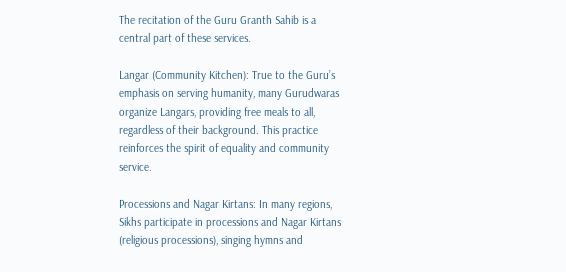The recitation of the Guru Granth Sahib is a central part of these services.

Langar (Community Kitchen): True to the Guru’s emphasis on serving humanity, many Gurudwaras organize Langars, providing free meals to all, regardless of their background. This practice reinforces the spirit of equality and community service.

Processions and Nagar Kirtans: In many regions, Sikhs participate in processions and Nagar Kirtans (religious processions), singing hymns and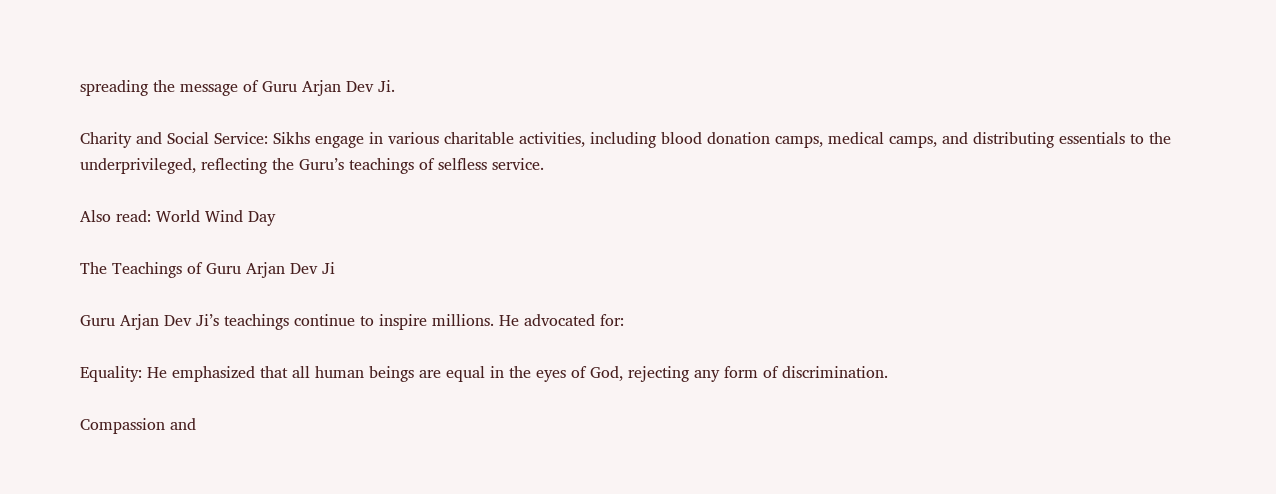spreading the message of Guru Arjan Dev Ji.

Charity and Social Service: Sikhs engage in various charitable activities, including blood donation camps, medical camps, and distributing essentials to the underprivileged, reflecting the Guru’s teachings of selfless service.

Also read: World Wind Day

The Teachings of Guru Arjan Dev Ji

Guru Arjan Dev Ji’s teachings continue to inspire millions. He advocated for:

Equality: He emphasized that all human beings are equal in the eyes of God, rejecting any form of discrimination.

Compassion and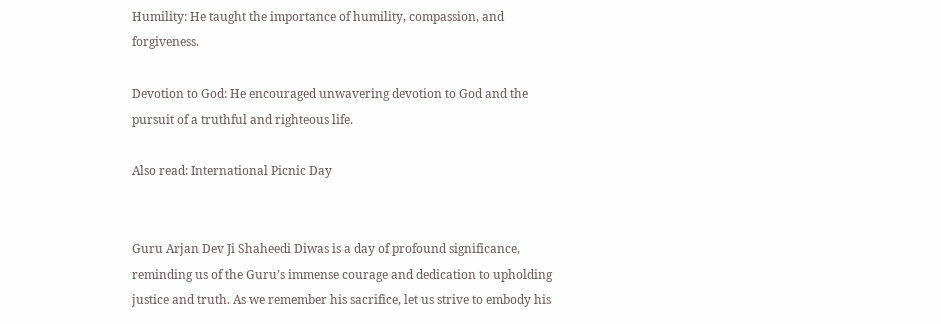Humility: He taught the importance of humility, compassion, and forgiveness.

Devotion to God: He encouraged unwavering devotion to God and the pursuit of a truthful and righteous life.

Also read: International Picnic Day


Guru Arjan Dev Ji Shaheedi Diwas is a day of profound significance, reminding us of the Guru’s immense courage and dedication to upholding justice and truth. As we remember his sacrifice, let us strive to embody his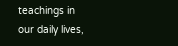teachings in our daily lives,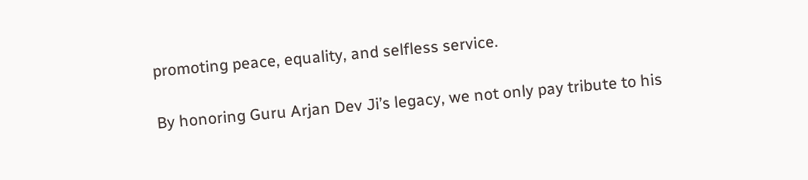promoting peace, equality, and selfless service.

By honoring Guru Arjan Dev Ji’s legacy, we not only pay tribute to his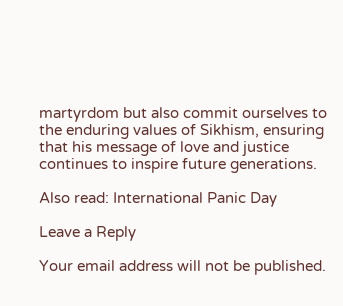martyrdom but also commit ourselves to the enduring values of Sikhism, ensuring that his message of love and justice continues to inspire future generations.

Also read: International Panic Day

Leave a Reply

Your email address will not be published.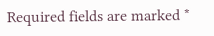Required fields are marked *